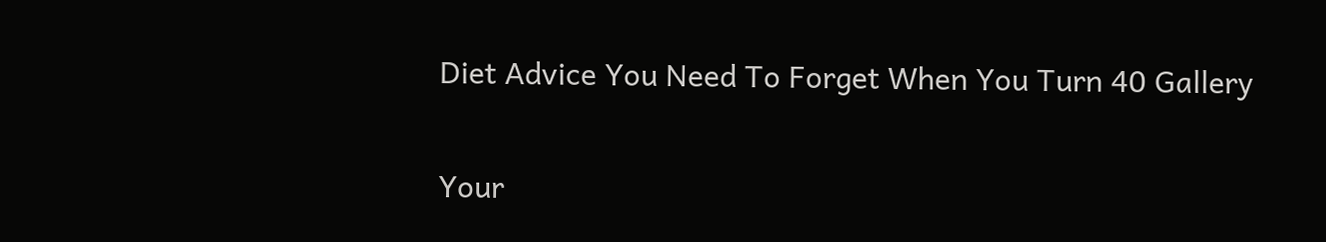Diet Advice You Need To Forget When You Turn 40 Gallery

Your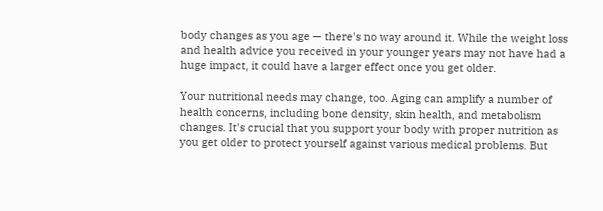body changes as you age — there's no way around it. While the weight loss and health advice you received in your younger years may not have had a huge impact, it could have a larger effect once you get older.

Your nutritional needs may change, too. Aging can amplify a number of health concerns, including bone density, skin health, and metabolism changes. It's crucial that you support your body with proper nutrition as you get older to protect yourself against various medical problems. But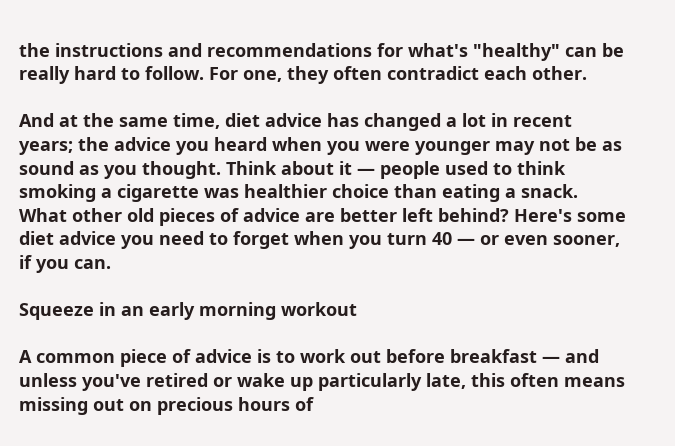the instructions and recommendations for what's "healthy" can be really hard to follow. For one, they often contradict each other.

And at the same time, diet advice has changed a lot in recent years; the advice you heard when you were younger may not be as sound as you thought. Think about it — people used to think smoking a cigarette was healthier choice than eating a snack. What other old pieces of advice are better left behind? Here's some diet advice you need to forget when you turn 40 — or even sooner, if you can.

Squeeze in an early morning workout

A common piece of advice is to work out before breakfast — and unless you've retired or wake up particularly late, this often means missing out on precious hours of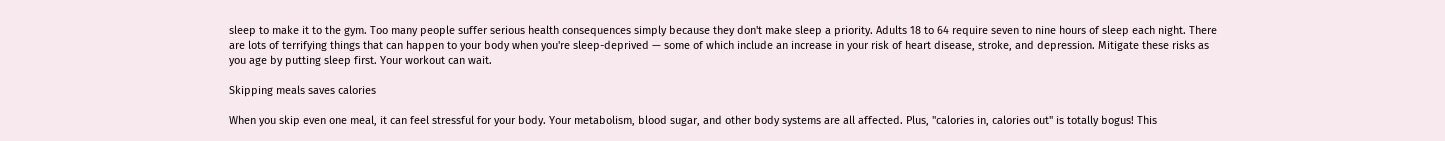sleep to make it to the gym. Too many people suffer serious health consequences simply because they don't make sleep a priority. Adults 18 to 64 require seven to nine hours of sleep each night. There are lots of terrifying things that can happen to your body when you're sleep-deprived — some of which include an increase in your risk of heart disease, stroke, and depression. Mitigate these risks as you age by putting sleep first. Your workout can wait.

Skipping meals saves calories

When you skip even one meal, it can feel stressful for your body. Your metabolism, blood sugar, and other body systems are all affected. Plus, "calories in, calories out" is totally bogus! This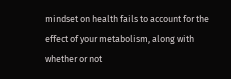mindset on health fails to account for the effect of your metabolism, along with whether or not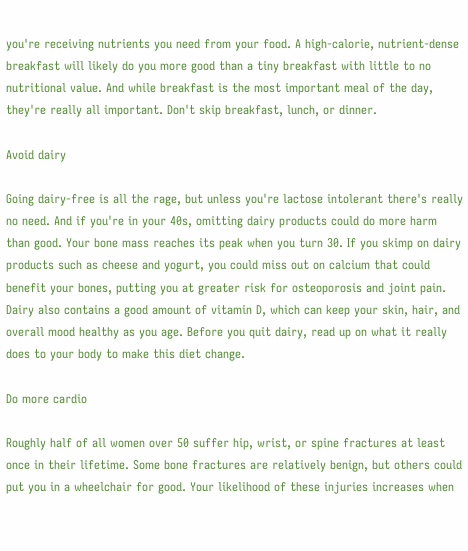you're receiving nutrients you need from your food. A high-calorie, nutrient-dense breakfast will likely do you more good than a tiny breakfast with little to no nutritional value. And while breakfast is the most important meal of the day, they're really all important. Don't skip breakfast, lunch, or dinner.

Avoid dairy

Going dairy-free is all the rage, but unless you're lactose intolerant there's really no need. And if you're in your 40s, omitting dairy products could do more harm than good. Your bone mass reaches its peak when you turn 30. If you skimp on dairy products such as cheese and yogurt, you could miss out on calcium that could benefit your bones, putting you at greater risk for osteoporosis and joint pain. Dairy also contains a good amount of vitamin D, which can keep your skin, hair, and overall mood healthy as you age. Before you quit dairy, read up on what it really does to your body to make this diet change.

Do more cardio

Roughly half of all women over 50 suffer hip, wrist, or spine fractures at least once in their lifetime. Some bone fractures are relatively benign, but others could put you in a wheelchair for good. Your likelihood of these injuries increases when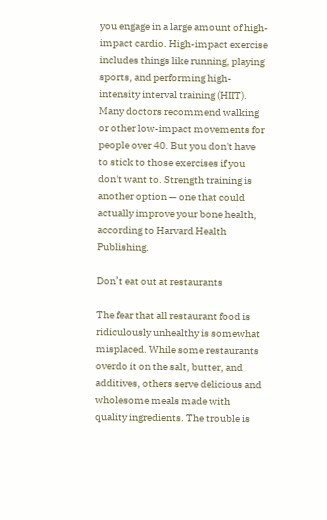you engage in a large amount of high-impact cardio. High-impact exercise includes things like running, playing sports, and performing high-intensity interval training (HIIT). Many doctors recommend walking or other low-impact movements for people over 40. But you don't have to stick to those exercises if you don't want to. Strength training is another option — one that could actually improve your bone health, according to Harvard Health Publishing.

Don’t eat out at restaurants

The fear that all restaurant food is ridiculously unhealthy is somewhat misplaced. While some restaurants overdo it on the salt, butter, and additives, others serve delicious and wholesome meals made with quality ingredients. The trouble is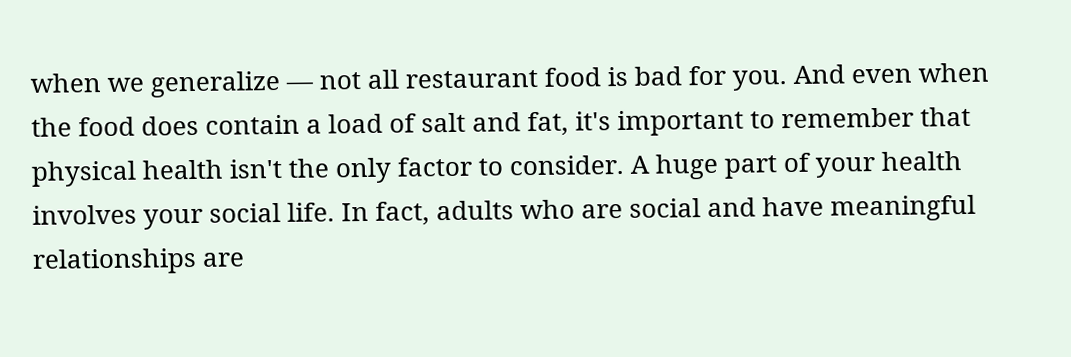when we generalize — not all restaurant food is bad for you. And even when the food does contain a load of salt and fat, it's important to remember that physical health isn't the only factor to consider. A huge part of your health involves your social life. In fact, adults who are social and have meaningful relationships are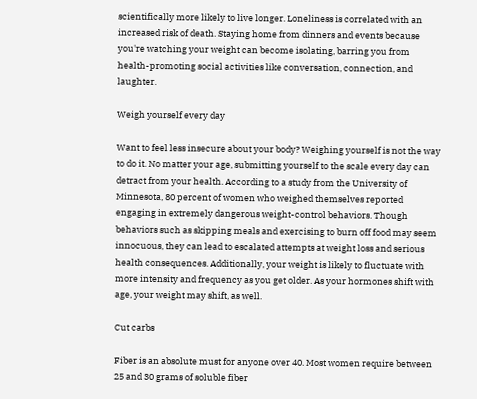scientifically more likely to live longer. Loneliness is correlated with an increased risk of death. Staying home from dinners and events because you're watching your weight can become isolating, barring you from health-promoting social activities like conversation, connection, and laughter.

Weigh yourself every day

Want to feel less insecure about your body? Weighing yourself is not the way to do it. No matter your age, submitting yourself to the scale every day can detract from your health. According to a study from the University of Minnesota, 80 percent of women who weighed themselves reported engaging in extremely dangerous weight-control behaviors. Though behaviors such as skipping meals and exercising to burn off food may seem innocuous, they can lead to escalated attempts at weight loss and serious health consequences. Additionally, your weight is likely to fluctuate with more intensity and frequency as you get older. As your hormones shift with age, your weight may shift, as well.

Cut carbs

Fiber is an absolute must for anyone over 40. Most women require between 25 and 30 grams of soluble fiber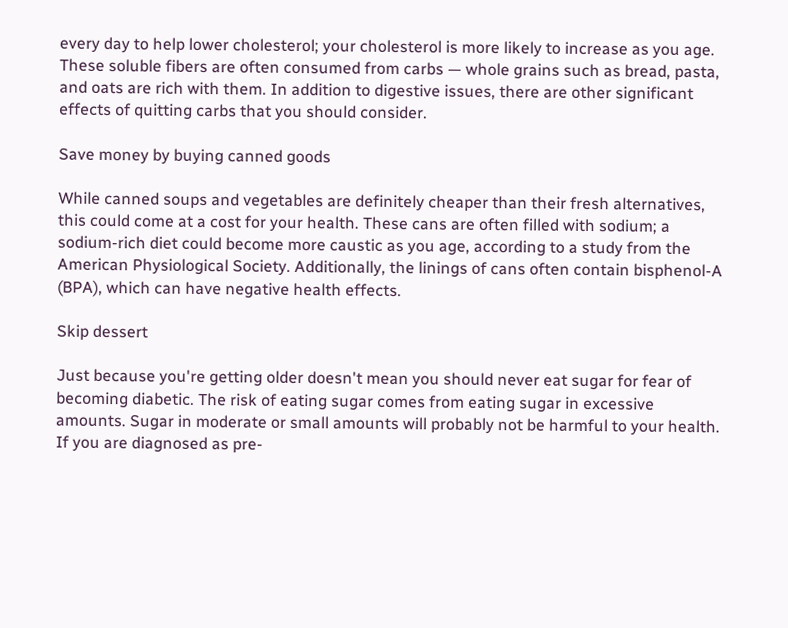every day to help lower cholesterol; your cholesterol is more likely to increase as you age. These soluble fibers are often consumed from carbs — whole grains such as bread, pasta, and oats are rich with them. In addition to digestive issues, there are other significant effects of quitting carbs that you should consider.

Save money by buying canned goods

While canned soups and vegetables are definitely cheaper than their fresh alternatives, this could come at a cost for your health. These cans are often filled with sodium; a sodium-rich diet could become more caustic as you age, according to a study from the American Physiological Society. Additionally, the linings of cans often contain bisphenol-A (BPA), which can have negative health effects.

Skip dessert

Just because you're getting older doesn't mean you should never eat sugar for fear of becoming diabetic. The risk of eating sugar comes from eating sugar in excessive amounts. Sugar in moderate or small amounts will probably not be harmful to your health. If you are diagnosed as pre-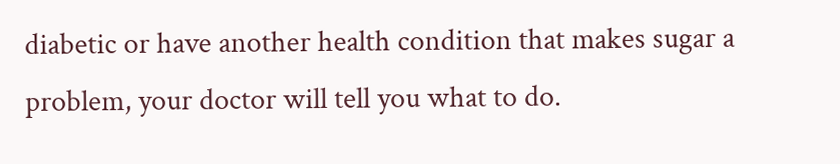diabetic or have another health condition that makes sugar a problem, your doctor will tell you what to do.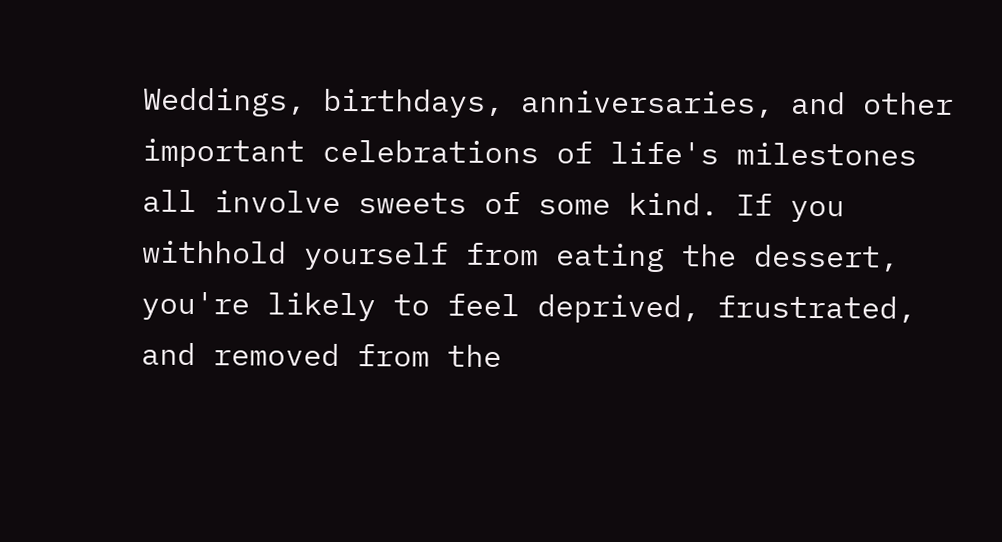Weddings, birthdays, anniversaries, and other important celebrations of life's milestones all involve sweets of some kind. If you withhold yourself from eating the dessert, you're likely to feel deprived, frustrated, and removed from the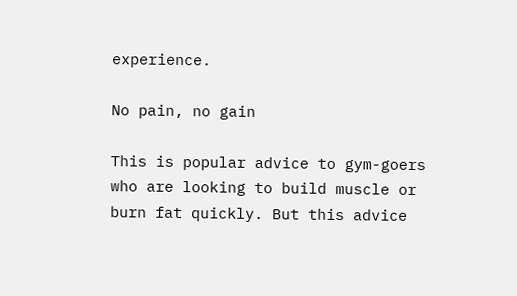experience.

No pain, no gain

This is popular advice to gym-goers who are looking to build muscle or burn fat quickly. But this advice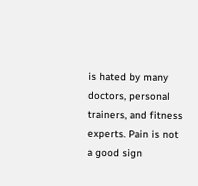is hated by many doctors, personal trainers, and fitness experts. Pain is not a good sign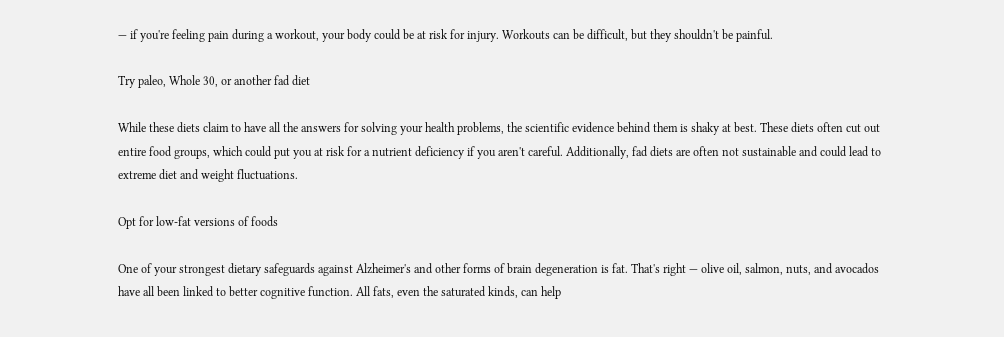— if you're feeling pain during a workout, your body could be at risk for injury. Workouts can be difficult, but they shouldn't be painful.

Try paleo, Whole 30, or another fad diet

While these diets claim to have all the answers for solving your health problems, the scientific evidence behind them is shaky at best. These diets often cut out entire food groups, which could put you at risk for a nutrient deficiency if you aren't careful. Additionally, fad diets are often not sustainable and could lead to extreme diet and weight fluctuations.

Opt for low-fat versions of foods

One of your strongest dietary safeguards against Alzheimer's and other forms of brain degeneration is fat. That's right — olive oil, salmon, nuts, and avocados have all been linked to better cognitive function. All fats, even the saturated kinds, can help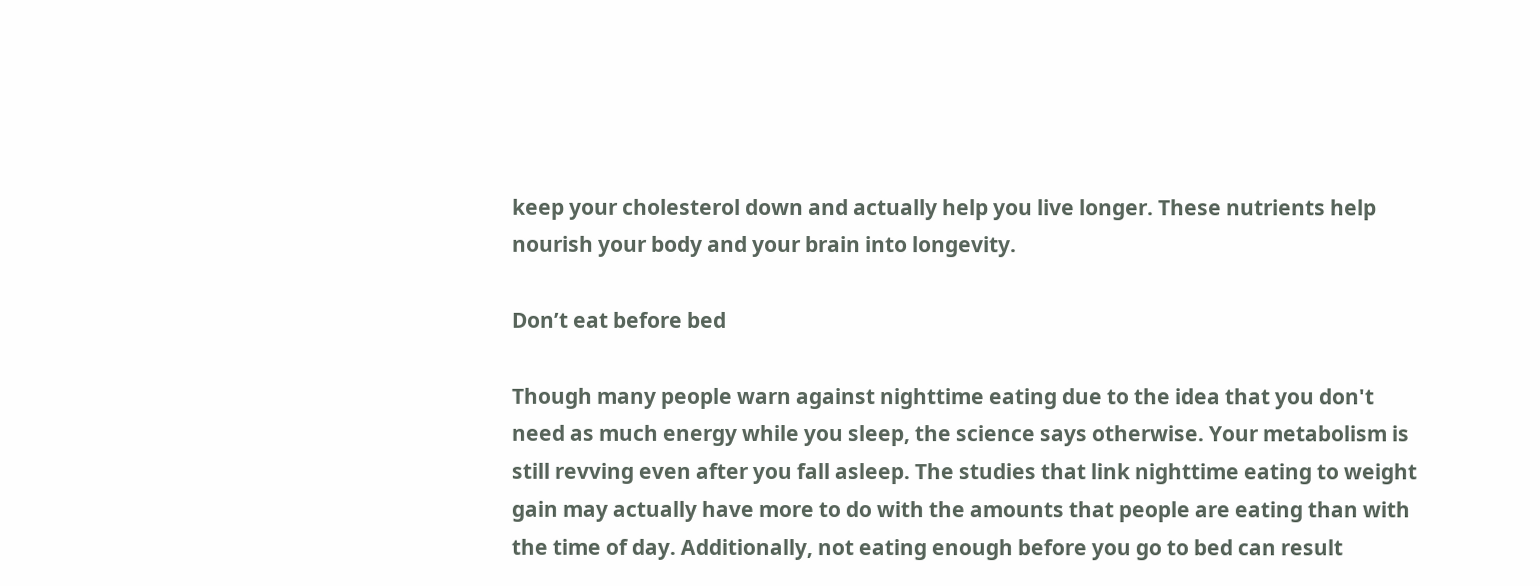keep your cholesterol down and actually help you live longer. These nutrients help nourish your body and your brain into longevity.

Don’t eat before bed

Though many people warn against nighttime eating due to the idea that you don't need as much energy while you sleep, the science says otherwise. Your metabolism is still revving even after you fall asleep. The studies that link nighttime eating to weight gain may actually have more to do with the amounts that people are eating than with the time of day. Additionally, not eating enough before you go to bed can result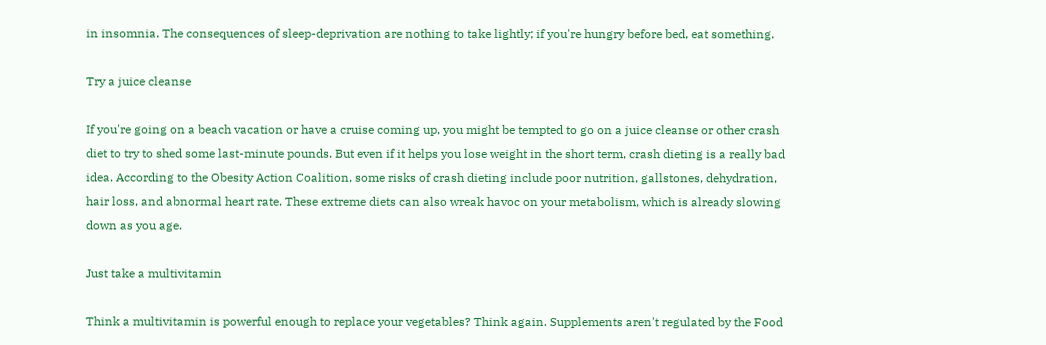in insomnia. The consequences of sleep-deprivation are nothing to take lightly; if you're hungry before bed, eat something.

Try a juice cleanse

If you're going on a beach vacation or have a cruise coming up, you might be tempted to go on a juice cleanse or other crash diet to try to shed some last-minute pounds. But even if it helps you lose weight in the short term, crash dieting is a really bad idea. According to the Obesity Action Coalition, some risks of crash dieting include poor nutrition, gallstones, dehydration, hair loss, and abnormal heart rate. These extreme diets can also wreak havoc on your metabolism, which is already slowing down as you age.

Just take a multivitamin

Think a multivitamin is powerful enough to replace your vegetables? Think again. Supplements aren't regulated by the Food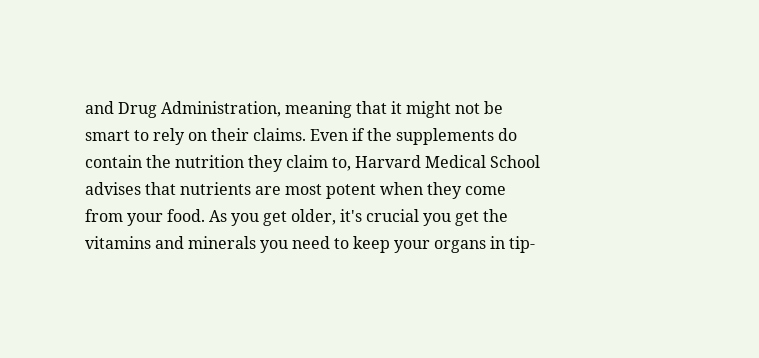and Drug Administration, meaning that it might not be smart to rely on their claims. Even if the supplements do contain the nutrition they claim to, Harvard Medical School advises that nutrients are most potent when they come from your food. As you get older, it's crucial you get the vitamins and minerals you need to keep your organs in tip-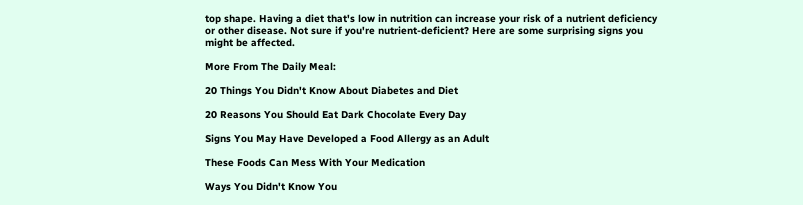top shape. Having a diet that's low in nutrition can increase your risk of a nutrient deficiency or other disease. Not sure if you're nutrient-deficient? Here are some surprising signs you might be affected.

More From The Daily Meal:

20 Things You Didn't Know About Diabetes and Diet

20 Reasons You Should Eat Dark Chocolate Every Day

Signs You May Have Developed a Food Allergy as an Adult

These Foods Can Mess With Your Medication

Ways You Didn't Know You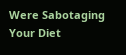Were Sabotaging Your Diet